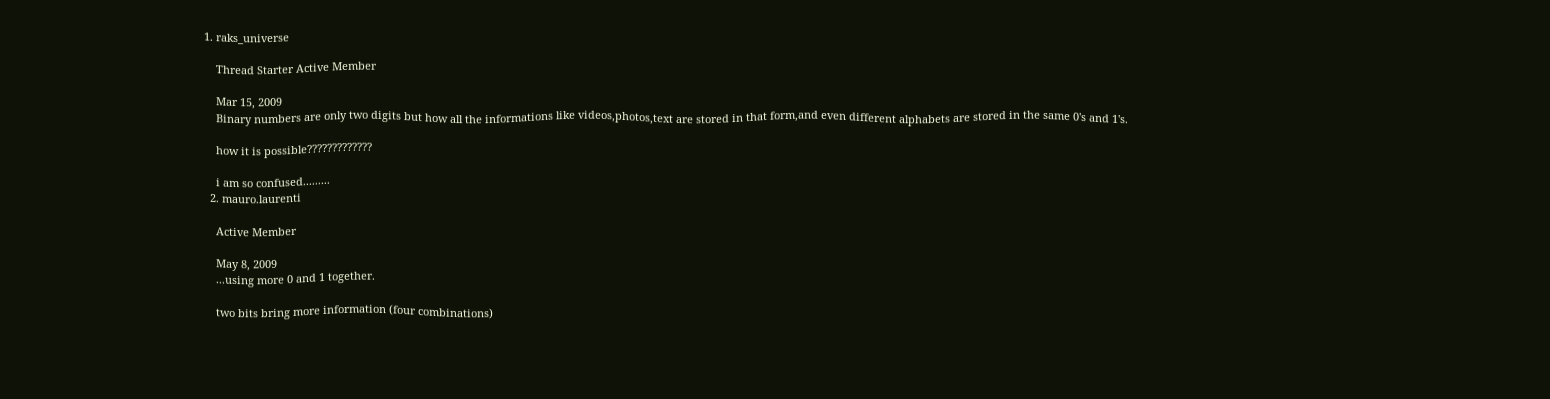1. raks_universe

    Thread Starter Active Member

    Mar 15, 2009
    Binary numbers are only two digits but how all the informations like videos,photos,text are stored in that form,and even different alphabets are stored in the same 0's and 1's.

    how it is possible?????????????

    i am so confused.........
  2. mauro.laurenti

    Active Member

    May 8, 2009
    ...using more 0 and 1 together.

    two bits bring more information (four combinations)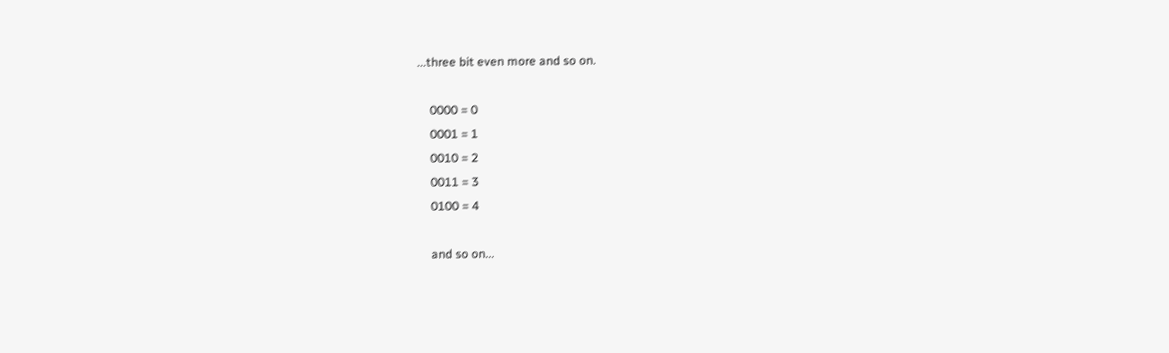...three bit even more and so on.

    0000 = 0
    0001 = 1
    0010 = 2
    0011 = 3
    0100 = 4

    and so on...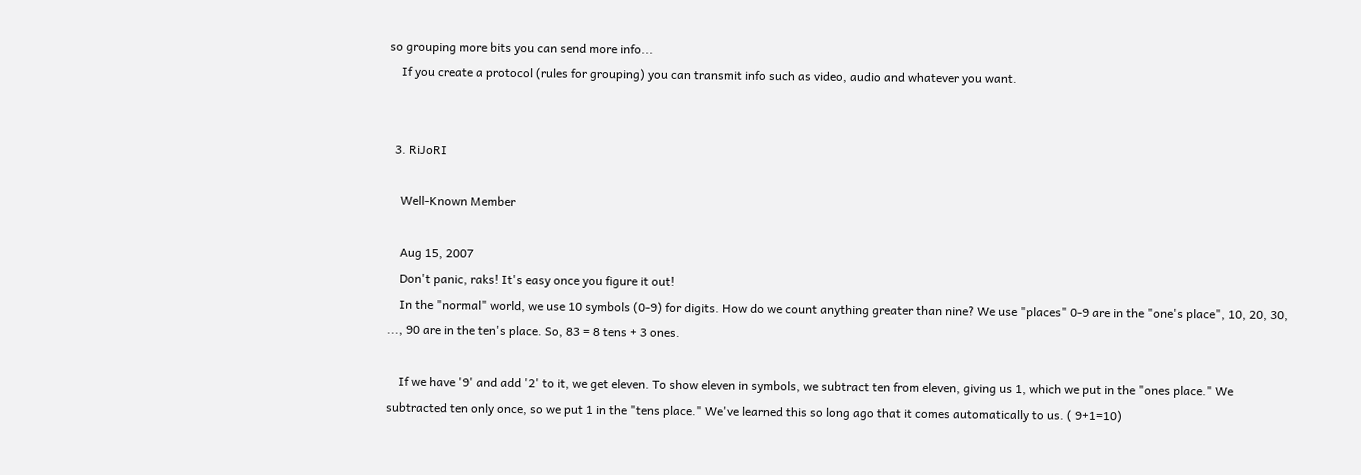so grouping more bits you can send more info...
    If you create a protocol (rules for grouping) you can transmit info such as video, audio and whatever you want.


  3. RiJoRI

    Well-Known Member

    Aug 15, 2007
    Don't panic, raks! It's easy once you figure it out!
    In the "normal" world, we use 10 symbols (0-9) for digits. How do we count anything greater than nine? We use "places" 0-9 are in the "one's place", 10, 20, 30, ..., 90 are in the ten's place. So, 83 = 8 tens + 3 ones.

    If we have '9' and add '2' to it, we get eleven. To show eleven in symbols, we subtract ten from eleven, giving us 1, which we put in the "ones place." We subtracted ten only once, so we put 1 in the "tens place." We've learned this so long ago that it comes automatically to us. ( 9+1=10)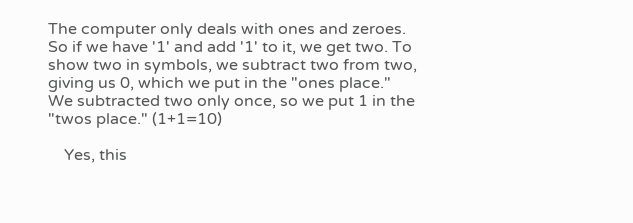The computer only deals with ones and zeroes. So if we have '1' and add '1' to it, we get two. To show two in symbols, we subtract two from two, giving us 0, which we put in the "ones place." We subtracted two only once, so we put 1 in the "twos place." (1+1=10)

    Yes, this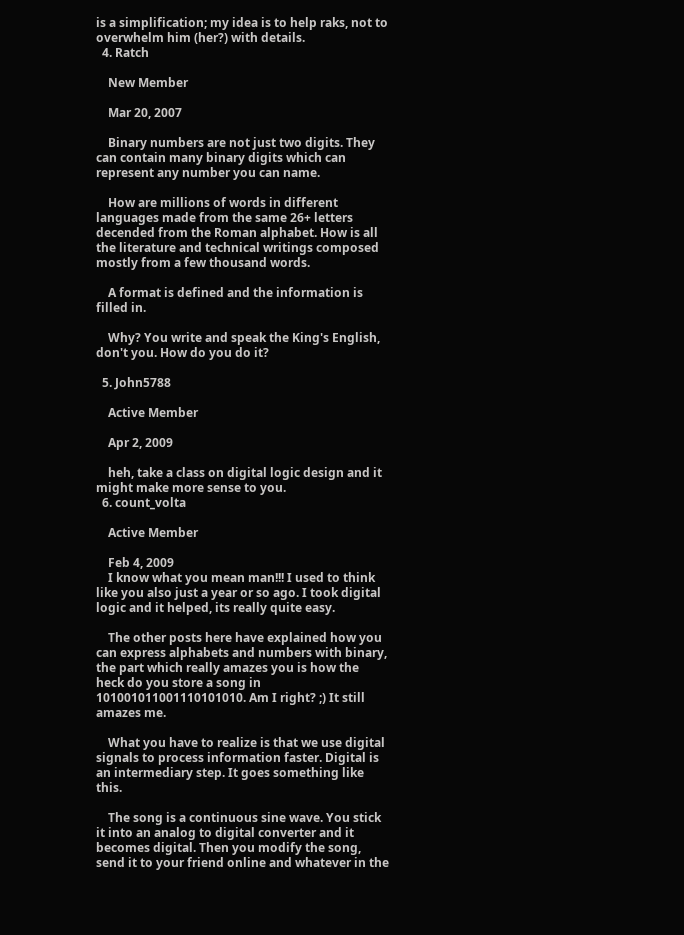is a simplification; my idea is to help raks, not to overwhelm him (her?) with details.
  4. Ratch

    New Member

    Mar 20, 2007

    Binary numbers are not just two digits. They can contain many binary digits which can represent any number you can name.

    How are millions of words in different languages made from the same 26+ letters decended from the Roman alphabet. How is all the literature and technical writings composed mostly from a few thousand words.

    A format is defined and the information is filled in.

    Why? You write and speak the King's English, don't you. How do you do it?

  5. John5788

    Active Member

    Apr 2, 2009

    heh, take a class on digital logic design and it might make more sense to you.
  6. count_volta

    Active Member

    Feb 4, 2009
    I know what you mean man!!! I used to think like you also just a year or so ago. I took digital logic and it helped, its really quite easy.

    The other posts here have explained how you can express alphabets and numbers with binary, the part which really amazes you is how the heck do you store a song in 101001011001110101010. Am I right? ;) It still amazes me.

    What you have to realize is that we use digital signals to process information faster. Digital is an intermediary step. It goes something like this.

    The song is a continuous sine wave. You stick it into an analog to digital converter and it becomes digital. Then you modify the song, send it to your friend online and whatever in the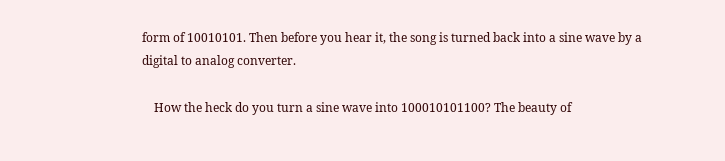form of 10010101. Then before you hear it, the song is turned back into a sine wave by a digital to analog converter.

    How the heck do you turn a sine wave into 100010101100? The beauty of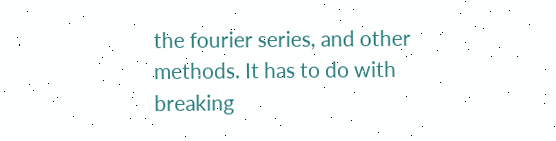the fourier series, and other methods. It has to do with breaking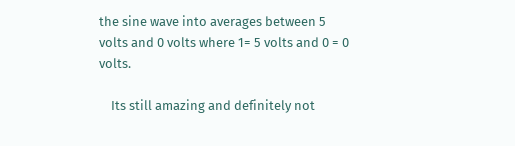the sine wave into averages between 5 volts and 0 volts where 1= 5 volts and 0 = 0 volts.

    Its still amazing and definitely not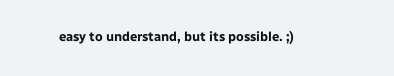easy to understand, but its possible. ;)